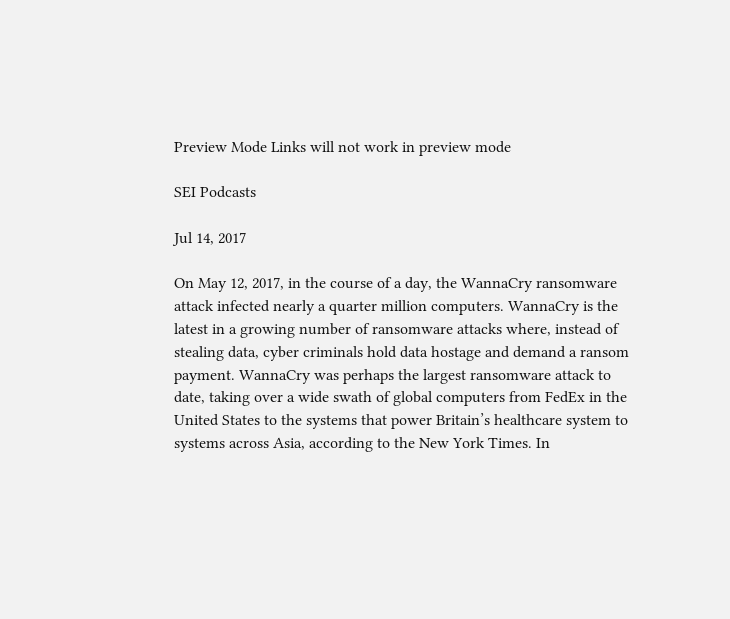Preview Mode Links will not work in preview mode

SEI Podcasts

Jul 14, 2017

On May 12, 2017, in the course of a day, the WannaCry ransomware attack infected nearly a quarter million computers. WannaCry is the latest in a growing number of ransomware attacks where, instead of stealing data, cyber criminals hold data hostage and demand a ransom payment. WannaCry was perhaps the largest ransomware attack to date, taking over a wide swath of global computers from FedEx in the United States to the systems that power Britain’s healthcare system to systems across Asia, according to the New York Times. In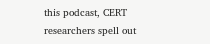this podcast, CERT researchers spell out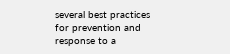several best practices for prevention and response to a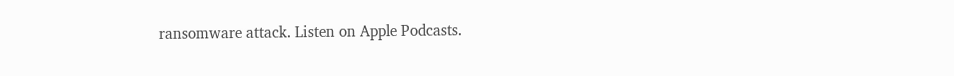ransomware attack. Listen on Apple Podcasts.